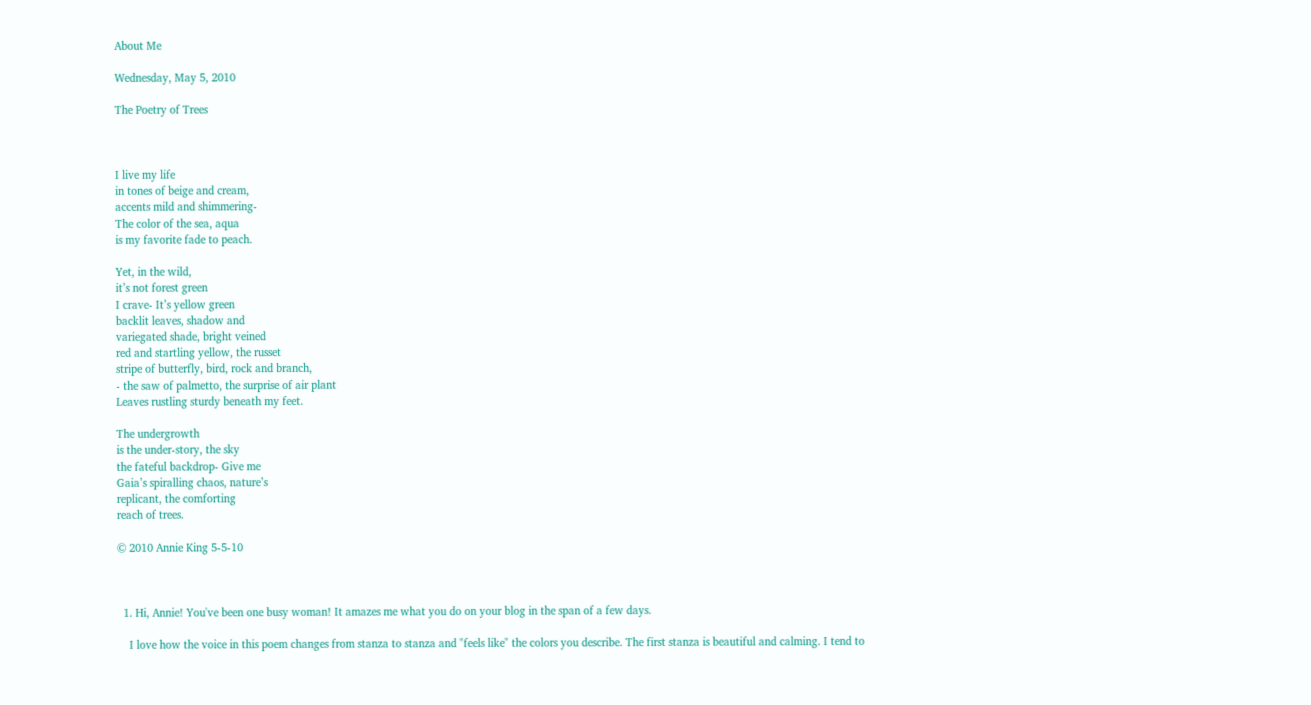About Me

Wednesday, May 5, 2010

The Poetry of Trees



I live my life
in tones of beige and cream,
accents mild and shimmering-
The color of the sea, aqua
is my favorite fade to peach.

Yet, in the wild,
it’s not forest green
I crave- It’s yellow green
backlit leaves, shadow and
variegated shade, bright veined
red and startling yellow, the russet
stripe of butterfly, bird, rock and branch,
- the saw of palmetto, the surprise of air plant
Leaves rustling sturdy beneath my feet.

The undergrowth
is the under-story, the sky
the fateful backdrop- Give me
Gaia’s spiralling chaos, nature’s
replicant, the comforting
reach of trees.

© 2010 Annie King 5-5-10



  1. Hi, Annie! You've been one busy woman! It amazes me what you do on your blog in the span of a few days.

    I love how the voice in this poem changes from stanza to stanza and "feels like" the colors you describe. The first stanza is beautiful and calming. I tend to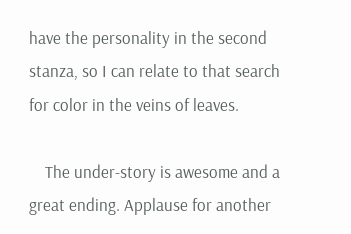have the personality in the second stanza, so I can relate to that search for color in the veins of leaves.

    The under-story is awesome and a great ending. Applause for another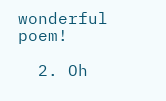wonderful poem!

  2. Oh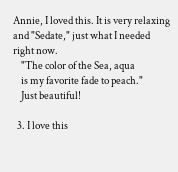Annie, I loved this. It is very relaxing and "Sedate," just what I needed right now.
    "The color of the Sea, aqua
    is my favorite fade to peach."
    Just beautiful!

  3. I love this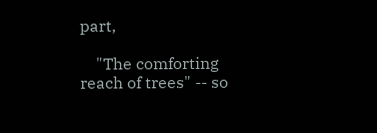part,

    "The comforting reach of trees" -- so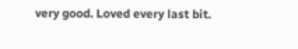very good. Loved every last bit.